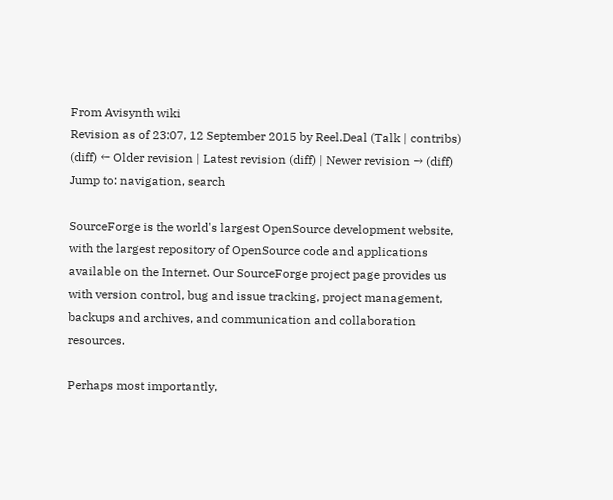From Avisynth wiki
Revision as of 23:07, 12 September 2015 by Reel.Deal (Talk | contribs)
(diff) ← Older revision | Latest revision (diff) | Newer revision → (diff)
Jump to: navigation, search

SourceForge is the world's largest OpenSource development website, with the largest repository of OpenSource code and applications available on the Internet. Our SourceForge project page provides us with version control, bug and issue tracking, project management, backups and archives, and communication and collaboration resources.

Perhaps most importantly,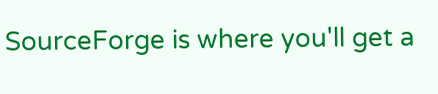SourceForge is where you'll get a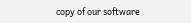copy of our software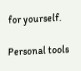for yourself.

Personal tools